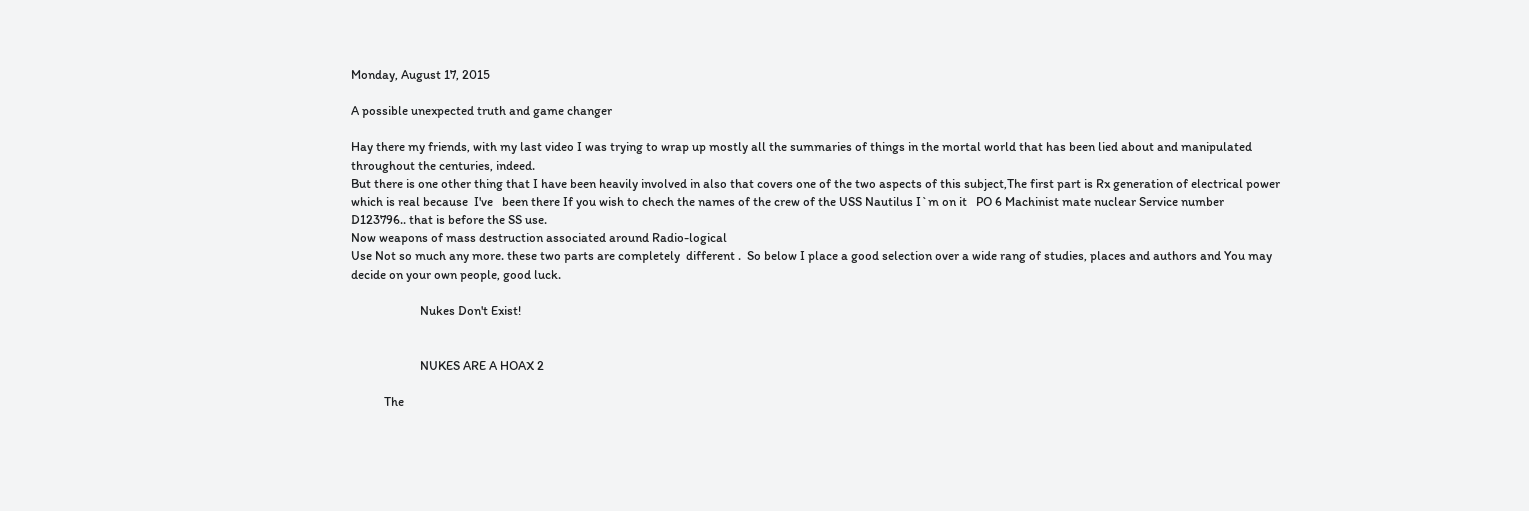Monday, August 17, 2015

A possible unexpected truth and game changer

Hay there my friends, with my last video I was trying to wrap up mostly all the summaries of things in the mortal world that has been lied about and manipulated throughout the centuries, indeed.
But there is one other thing that I have been heavily involved in also that covers one of the two aspects of this subject,The first part is Rx generation of electrical power which is real because  I've   been there If you wish to chech the names of the crew of the USS Nautilus I`m on it   PO 6 Machinist mate nuclear Service number  D123796.. that is before the SS use.
Now weapons of mass destruction associated around Radio-logical
Use Not so much any more. these two parts are completely  different .  So below I place a good selection over a wide rang of studies, places and authors and You may decide on your own people, good luck.

                       Nukes Don't Exist!


                       NUKES ARE A HOAX 2

           The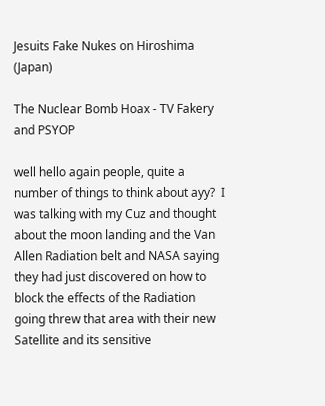Jesuits Fake Nukes on Hiroshima (Japan)

The Nuclear Bomb Hoax - TV Fakery and PSYOP

well hello again people, quite a number of things to think about ayy?  I was talking with my Cuz and thought about the moon landing and the Van Allen Radiation belt and NASA saying they had just discovered on how to block the effects of the Radiation going threw that area with their new Satellite and its sensitive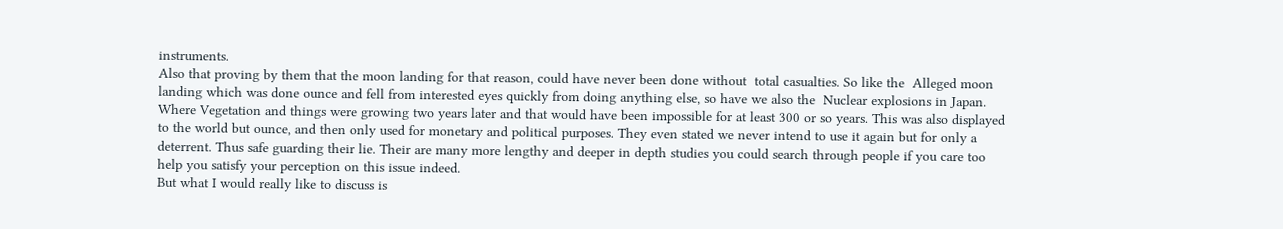instruments.
Also that proving by them that the moon landing for that reason, could have never been done without  total casualties. So like the  Alleged moon landing which was done ounce and fell from interested eyes quickly from doing anything else, so have we also the  Nuclear explosions in Japan. Where Vegetation and things were growing two years later and that would have been impossible for at least 300 or so years. This was also displayed to the world but ounce, and then only used for monetary and political purposes. They even stated we never intend to use it again but for only a deterrent. Thus safe guarding their lie. Their are many more lengthy and deeper in depth studies you could search through people if you care too help you satisfy your perception on this issue indeed.
But what I would really like to discuss is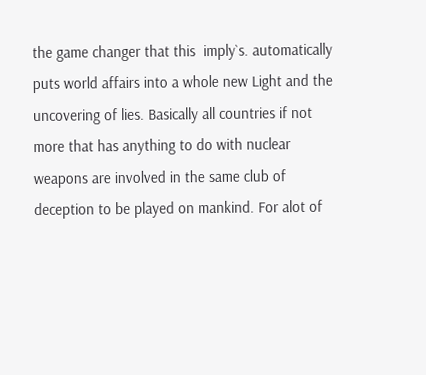the game changer that this  imply`s. automatically puts world affairs into a whole new Light and the uncovering of lies. Basically all countries if not more that has anything to do with nuclear weapons are involved in the same club of deception to be played on mankind. For alot of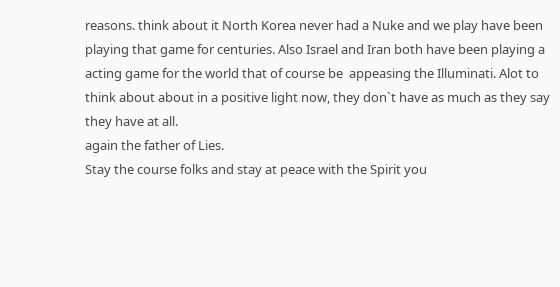reasons. think about it North Korea never had a Nuke and we play have been playing that game for centuries. Also Israel and Iran both have been playing a acting game for the world that of course be  appeasing the Illuminati. Alot to think about about in a positive light now, they don`t have as much as they say they have at all.
again the father of Lies.
Stay the course folks and stay at peace with the Spirit you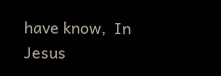have know,  In Jesus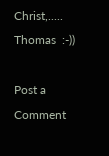Christ,..... Thomas  :-))

Post a Comment